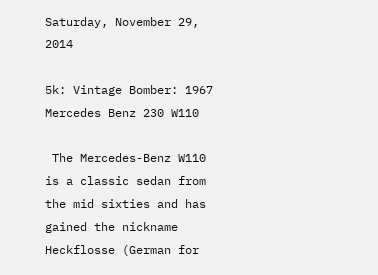Saturday, November 29, 2014

5k: Vintage Bomber: 1967 Mercedes Benz 230 W110

 The Mercedes-Benz W110 is a classic sedan from the mid sixties and has gained the nickname Heckflosse (German for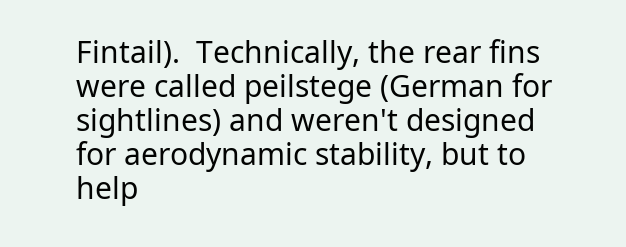Fintail).  Technically, the rear fins were called peilstege (German for sightlines) and weren't designed for aerodynamic stability, but to help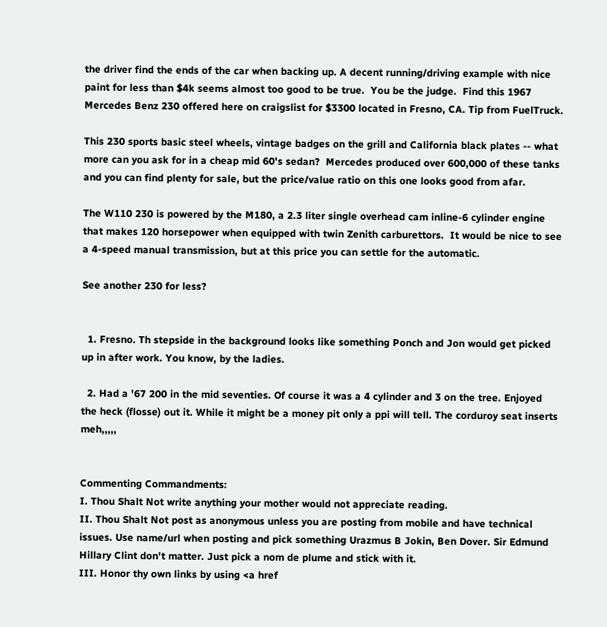the driver find the ends of the car when backing up. A decent running/driving example with nice paint for less than $4k seems almost too good to be true.  You be the judge.  Find this 1967 Mercedes Benz 230 offered here on craigslist for $3300 located in Fresno, CA. Tip from FuelTruck.

This 230 sports basic steel wheels, vintage badges on the grill and California black plates -- what more can you ask for in a cheap mid 60's sedan?  Mercedes produced over 600,000 of these tanks and you can find plenty for sale, but the price/value ratio on this one looks good from afar.

The W110 230 is powered by the M180, a 2.3 liter single overhead cam inline-6 cylinder engine that makes 120 horsepower when equipped with twin Zenith carburettors.  It would be nice to see a 4-speed manual transmission, but at this price you can settle for the automatic.

See another 230 for less?


  1. Fresno. Th stepside in the background looks like something Ponch and Jon would get picked up in after work. You know, by the ladies.

  2. Had a '67 200 in the mid seventies. Of course it was a 4 cylinder and 3 on the tree. Enjoyed the heck (flosse) out it. While it might be a money pit only a ppi will tell. The corduroy seat inserts meh,,,,,


Commenting Commandments:
I. Thou Shalt Not write anything your mother would not appreciate reading.
II. Thou Shalt Not post as anonymous unless you are posting from mobile and have technical issues. Use name/url when posting and pick something Urazmus B Jokin, Ben Dover. Sir Edmund Hillary Clint don't matter. Just pick a nom de plume and stick with it.
III. Honor thy own links by using <a href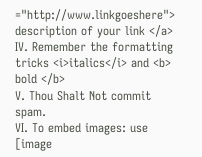="http://www.linkgoeshere"> description of your link </a>
IV. Remember the formatting tricks <i>italics</i> and <b> bold </b>
V. Thou Shalt Not commit spam.
VI. To embed images: use [image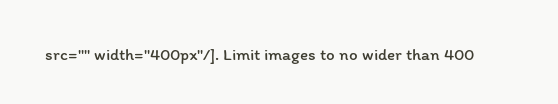src="" width="400px"/]. Limit images to no wider than 400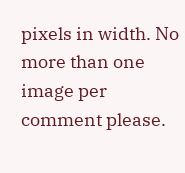pixels in width. No more than one image per comment please.